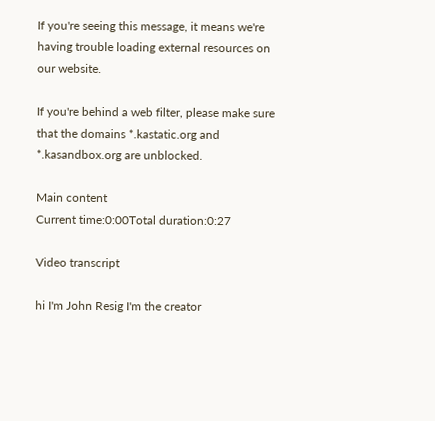If you're seeing this message, it means we're having trouble loading external resources on our website.

If you're behind a web filter, please make sure that the domains *.kastatic.org and *.kasandbox.org are unblocked.

Main content
Current time:0:00Total duration:0:27

Video transcript

hi I'm John Resig I'm the creator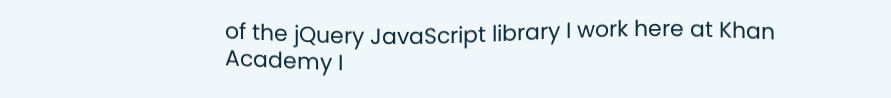of the jQuery JavaScript library I work here at Khan Academy I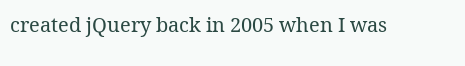created jQuery back in 2005 when I was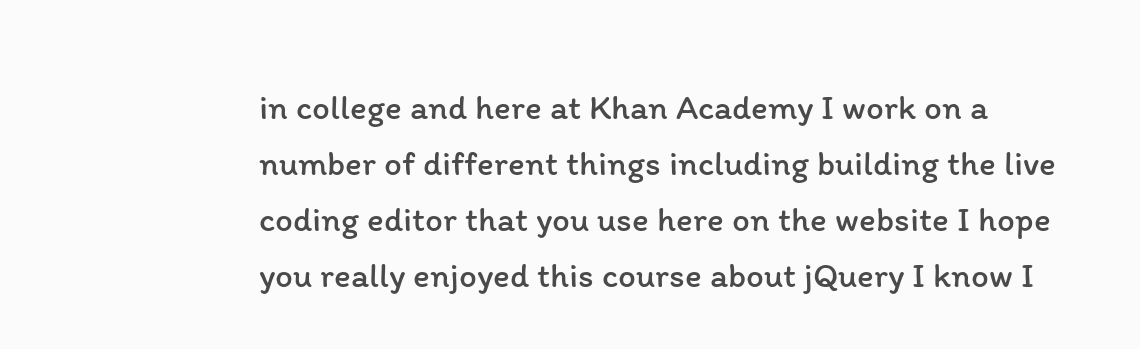in college and here at Khan Academy I work on a number of different things including building the live coding editor that you use here on the website I hope you really enjoyed this course about jQuery I know I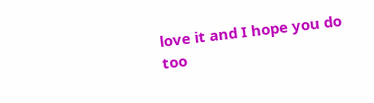love it and I hope you do too